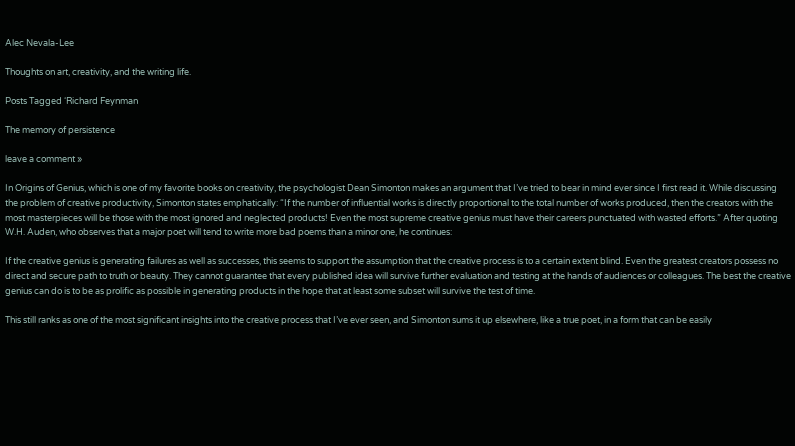Alec Nevala-Lee

Thoughts on art, creativity, and the writing life.

Posts Tagged ‘Richard Feynman

The memory of persistence

leave a comment »

In Origins of Genius, which is one of my favorite books on creativity, the psychologist Dean Simonton makes an argument that I’ve tried to bear in mind ever since I first read it. While discussing the problem of creative productivity, Simonton states emphatically: “If the number of influential works is directly proportional to the total number of works produced, then the creators with the most masterpieces will be those with the most ignored and neglected products! Even the most supreme creative genius must have their careers punctuated with wasted efforts.” After quoting W.H. Auden, who observes that a major poet will tend to write more bad poems than a minor one, he continues:

If the creative genius is generating failures as well as successes, this seems to support the assumption that the creative process is to a certain extent blind. Even the greatest creators possess no direct and secure path to truth or beauty. They cannot guarantee that every published idea will survive further evaluation and testing at the hands of audiences or colleagues. The best the creative genius can do is to be as prolific as possible in generating products in the hope that at least some subset will survive the test of time.

This still ranks as one of the most significant insights into the creative process that I’ve ever seen, and Simonton sums it up elsewhere, like a true poet, in a form that can be easily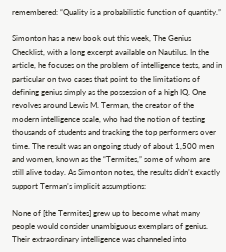remembered: “Quality is a probabilistic function of quantity.”

Simonton has a new book out this week, The Genius Checklist, with a long excerpt available on Nautilus. In the article, he focuses on the problem of intelligence tests, and in particular on two cases that point to the limitations of defining genius simply as the possession of a high IQ. One revolves around Lewis M. Terman, the creator of the modern intelligence scale, who had the notion of testing thousands of students and tracking the top performers over time. The result was an ongoing study of about 1,500 men and women, known as the “Termites,” some of whom are still alive today. As Simonton notes, the results didn’t exactly support Terman’s implicit assumptions:

None of [the Termites] grew up to become what many people would consider unambiguous exemplars of genius. Their extraordinary intelligence was channeled into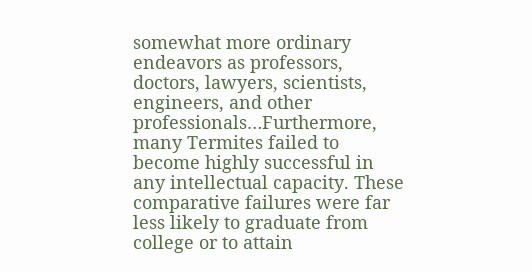somewhat more ordinary endeavors as professors, doctors, lawyers, scientists, engineers, and other professionals…Furthermore, many Termites failed to become highly successful in any intellectual capacity. These comparative failures were far less likely to graduate from college or to attain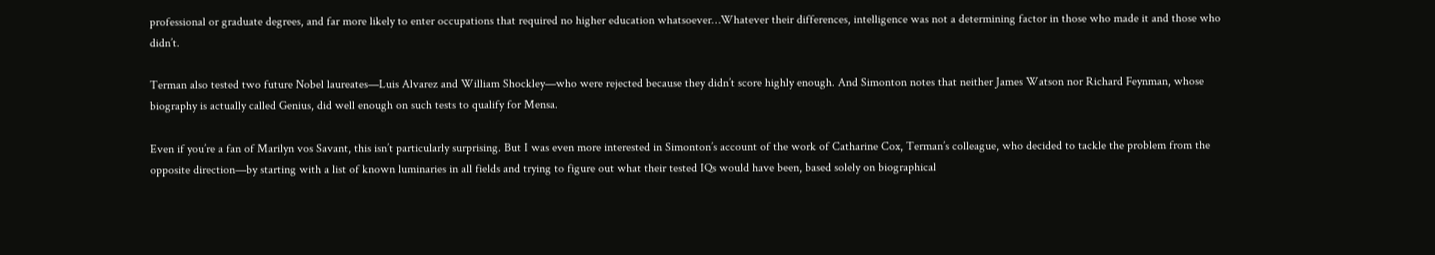professional or graduate degrees, and far more likely to enter occupations that required no higher education whatsoever…Whatever their differences, intelligence was not a determining factor in those who made it and those who didn’t.

Terman also tested two future Nobel laureates—Luis Alvarez and William Shockley—who were rejected because they didn’t score highly enough. And Simonton notes that neither James Watson nor Richard Feynman, whose biography is actually called Genius, did well enough on such tests to qualify for Mensa.

Even if you’re a fan of Marilyn vos Savant, this isn’t particularly surprising. But I was even more interested in Simonton’s account of the work of Catharine Cox, Terman’s colleague, who decided to tackle the problem from the opposite direction—by starting with a list of known luminaries in all fields and trying to figure out what their tested IQs would have been, based solely on biographical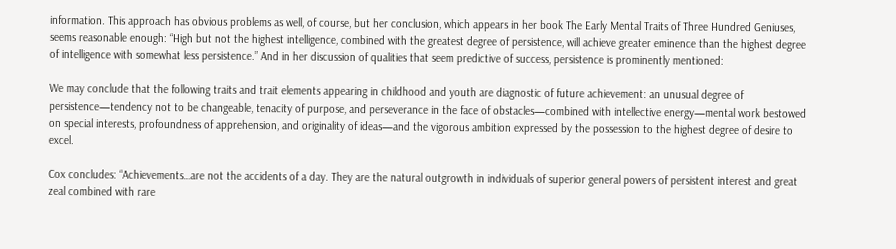information. This approach has obvious problems as well, of course, but her conclusion, which appears in her book The Early Mental Traits of Three Hundred Geniuses, seems reasonable enough: “High but not the highest intelligence, combined with the greatest degree of persistence, will achieve greater eminence than the highest degree of intelligence with somewhat less persistence.” And in her discussion of qualities that seem predictive of success, persistence is prominently mentioned:

We may conclude that the following traits and trait elements appearing in childhood and youth are diagnostic of future achievement: an unusual degree of persistence—tendency not to be changeable, tenacity of purpose, and perseverance in the face of obstacles—combined with intellective energy—mental work bestowed on special interests, profoundness of apprehension, and originality of ideas—and the vigorous ambition expressed by the possession to the highest degree of desire to excel.

Cox concludes: “Achievements…are not the accidents of a day. They are the natural outgrowth in individuals of superior general powers of persistent interest and great zeal combined with rare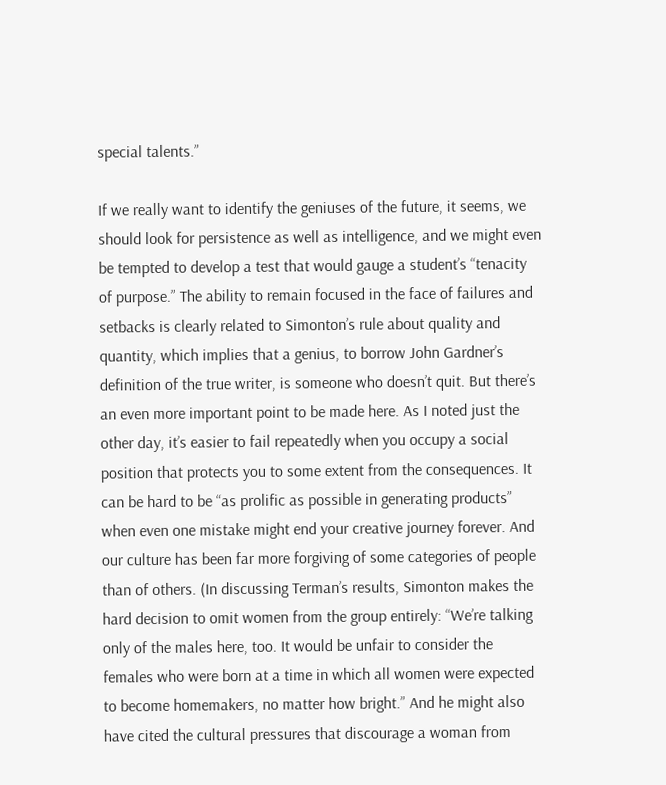special talents.”

If we really want to identify the geniuses of the future, it seems, we should look for persistence as well as intelligence, and we might even be tempted to develop a test that would gauge a student’s “tenacity of purpose.” The ability to remain focused in the face of failures and setbacks is clearly related to Simonton’s rule about quality and quantity, which implies that a genius, to borrow John Gardner’s definition of the true writer, is someone who doesn’t quit. But there’s an even more important point to be made here. As I noted just the other day, it’s easier to fail repeatedly when you occupy a social position that protects you to some extent from the consequences. It can be hard to be “as prolific as possible in generating products” when even one mistake might end your creative journey forever. And our culture has been far more forgiving of some categories of people than of others. (In discussing Terman’s results, Simonton makes the hard decision to omit women from the group entirely: “We’re talking only of the males here, too. It would be unfair to consider the females who were born at a time in which all women were expected to become homemakers, no matter how bright.” And he might also have cited the cultural pressures that discourage a woman from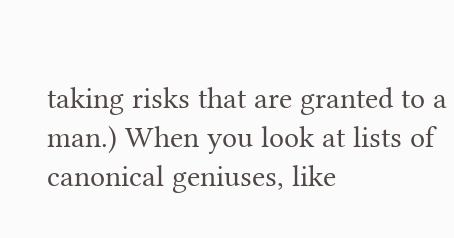taking risks that are granted to a man.) When you look at lists of canonical geniuses, like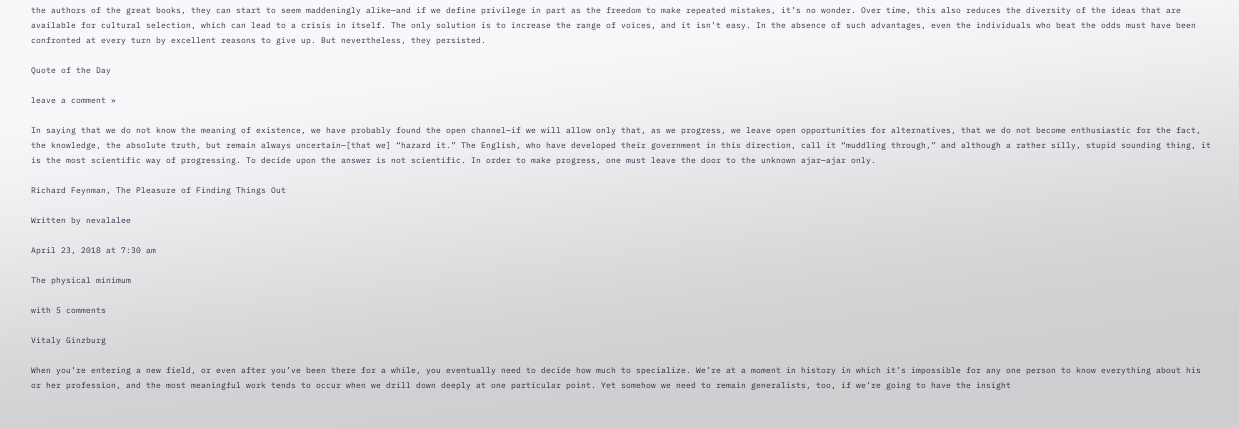the authors of the great books, they can start to seem maddeningly alike—and if we define privilege in part as the freedom to make repeated mistakes, it’s no wonder. Over time, this also reduces the diversity of the ideas that are available for cultural selection, which can lead to a crisis in itself. The only solution is to increase the range of voices, and it isn’t easy. In the absence of such advantages, even the individuals who beat the odds must have been confronted at every turn by excellent reasons to give up. But nevertheless, they persisted.

Quote of the Day

leave a comment »

In saying that we do not know the meaning of existence, we have probably found the open channel—if we will allow only that, as we progress, we leave open opportunities for alternatives, that we do not become enthusiastic for the fact, the knowledge, the absolute truth, but remain always uncertain—[that we] “hazard it.” The English, who have developed their government in this direction, call it “muddling through,” and although a rather silly, stupid sounding thing, it is the most scientific way of progressing. To decide upon the answer is not scientific. In order to make progress, one must leave the door to the unknown ajar—ajar only.

Richard Feynman, The Pleasure of Finding Things Out

Written by nevalalee

April 23, 2018 at 7:30 am

The physical minimum

with 5 comments

Vitaly Ginzburg

When you’re entering a new field, or even after you’ve been there for a while, you eventually need to decide how much to specialize. We’re at a moment in history in which it’s impossible for any one person to know everything about his or her profession, and the most meaningful work tends to occur when we drill down deeply at one particular point. Yet somehow we need to remain generalists, too, if we’re going to have the insight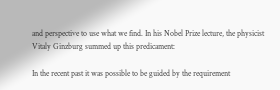and perspective to use what we find. In his Nobel Prize lecture, the physicist Vitaly Ginzburg summed up this predicament:

In the recent past it was possible to be guided by the requirement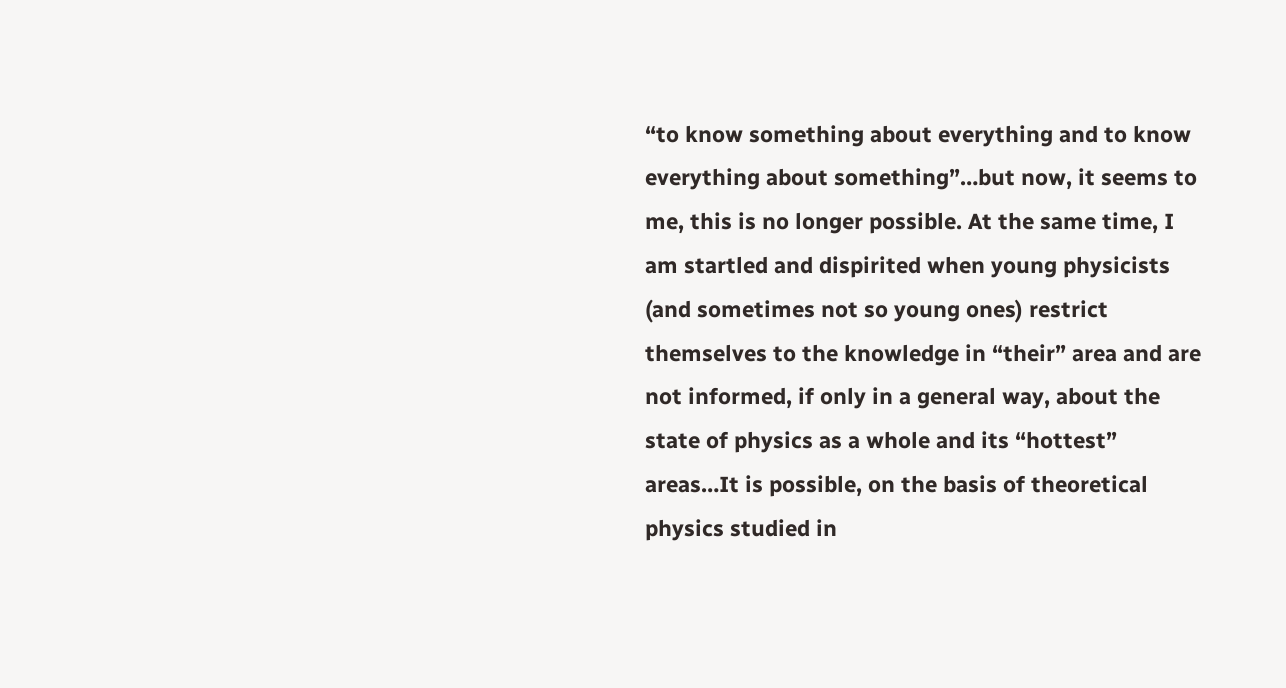“to know something about everything and to know everything about something”…but now, it seems to me, this is no longer possible. At the same time, I am startled and dispirited when young physicists (and sometimes not so young ones) restrict themselves to the knowledge in “their” area and are not informed, if only in a general way, about the state of physics as a whole and its “hottest” areas…It is possible, on the basis of theoretical physics studied in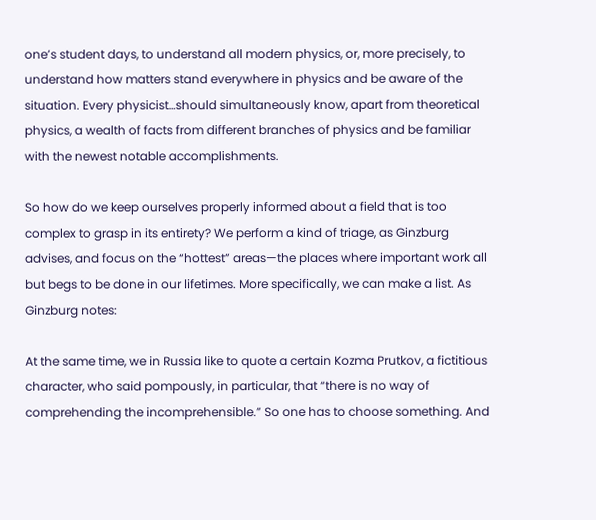one’s student days, to understand all modern physics, or, more precisely, to understand how matters stand everywhere in physics and be aware of the situation. Every physicist…should simultaneously know, apart from theoretical physics, a wealth of facts from different branches of physics and be familiar with the newest notable accomplishments.

So how do we keep ourselves properly informed about a field that is too complex to grasp in its entirety? We perform a kind of triage, as Ginzburg advises, and focus on the “hottest” areas—the places where important work all but begs to be done in our lifetimes. More specifically, we can make a list. As Ginzburg notes:

At the same time, we in Russia like to quote a certain Kozma Prutkov, a fictitious character, who said pompously, in particular, that “there is no way of comprehending the incomprehensible.” So one has to choose something. And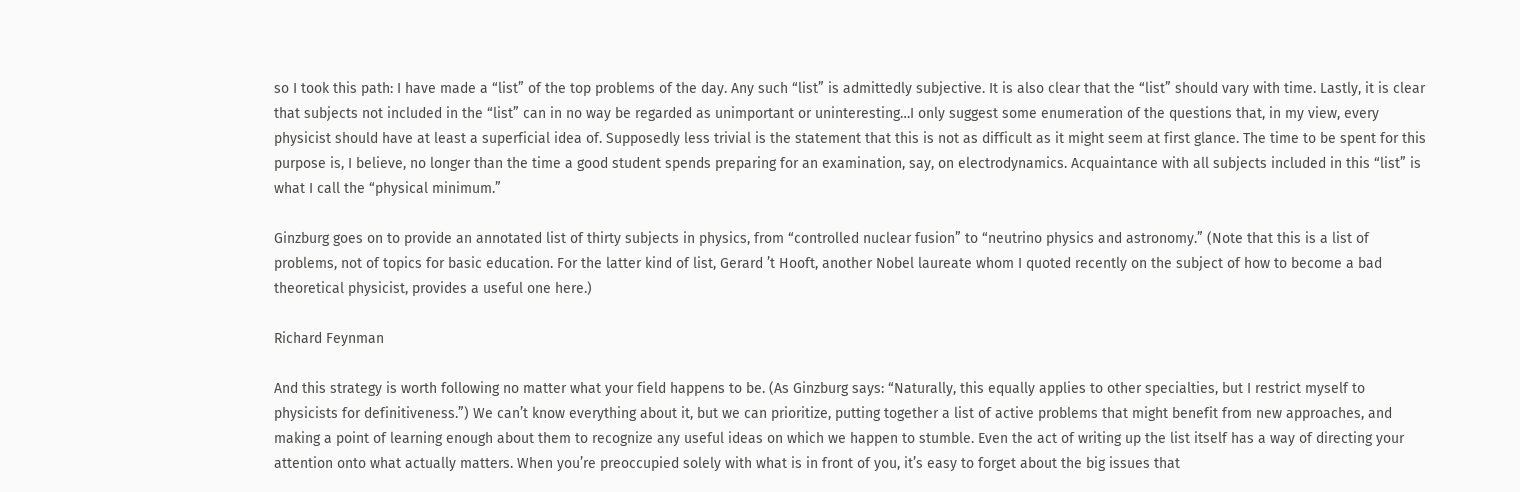so I took this path: I have made a “list” of the top problems of the day. Any such “list” is admittedly subjective. It is also clear that the “list” should vary with time. Lastly, it is clear that subjects not included in the “list” can in no way be regarded as unimportant or uninteresting…I only suggest some enumeration of the questions that, in my view, every physicist should have at least a superficial idea of. Supposedly less trivial is the statement that this is not as difficult as it might seem at first glance. The time to be spent for this purpose is, I believe, no longer than the time a good student spends preparing for an examination, say, on electrodynamics. Acquaintance with all subjects included in this “list” is what I call the “physical minimum.”

Ginzburg goes on to provide an annotated list of thirty subjects in physics, from “controlled nuclear fusion” to “neutrino physics and astronomy.” (Note that this is a list of problems, not of topics for basic education. For the latter kind of list, Gerard ’t Hooft, another Nobel laureate whom I quoted recently on the subject of how to become a bad theoretical physicist, provides a useful one here.)

Richard Feynman

And this strategy is worth following no matter what your field happens to be. (As Ginzburg says: “Naturally, this equally applies to other specialties, but I restrict myself to physicists for definitiveness.”) We can’t know everything about it, but we can prioritize, putting together a list of active problems that might benefit from new approaches, and making a point of learning enough about them to recognize any useful ideas on which we happen to stumble. Even the act of writing up the list itself has a way of directing your attention onto what actually matters. When you’re preoccupied solely with what is in front of you, it’s easy to forget about the big issues that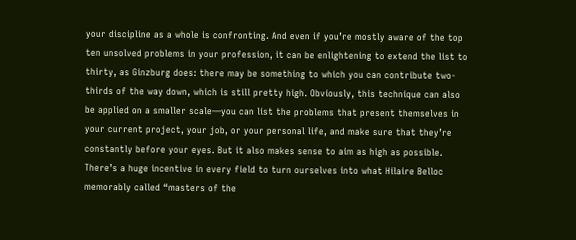your discipline as a whole is confronting. And even if you’re mostly aware of the top ten unsolved problems in your profession, it can be enlightening to extend the list to thirty, as Ginzburg does: there may be something to which you can contribute two-thirds of the way down, which is still pretty high. Obviously, this technique can also be applied on a smaller scale—you can list the problems that present themselves in your current project, your job, or your personal life, and make sure that they’re constantly before your eyes. But it also makes sense to aim as high as possible. There’s a huge incentive in every field to turn ourselves into what Hilaire Belloc memorably called “masters of the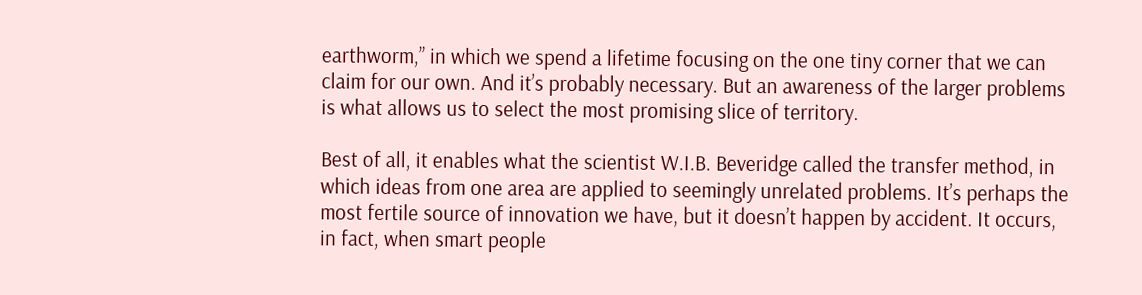earthworm,” in which we spend a lifetime focusing on the one tiny corner that we can claim for our own. And it’s probably necessary. But an awareness of the larger problems is what allows us to select the most promising slice of territory.

Best of all, it enables what the scientist W.I.B. Beveridge called the transfer method, in which ideas from one area are applied to seemingly unrelated problems. It’s perhaps the most fertile source of innovation we have, but it doesn’t happen by accident. It occurs, in fact, when smart people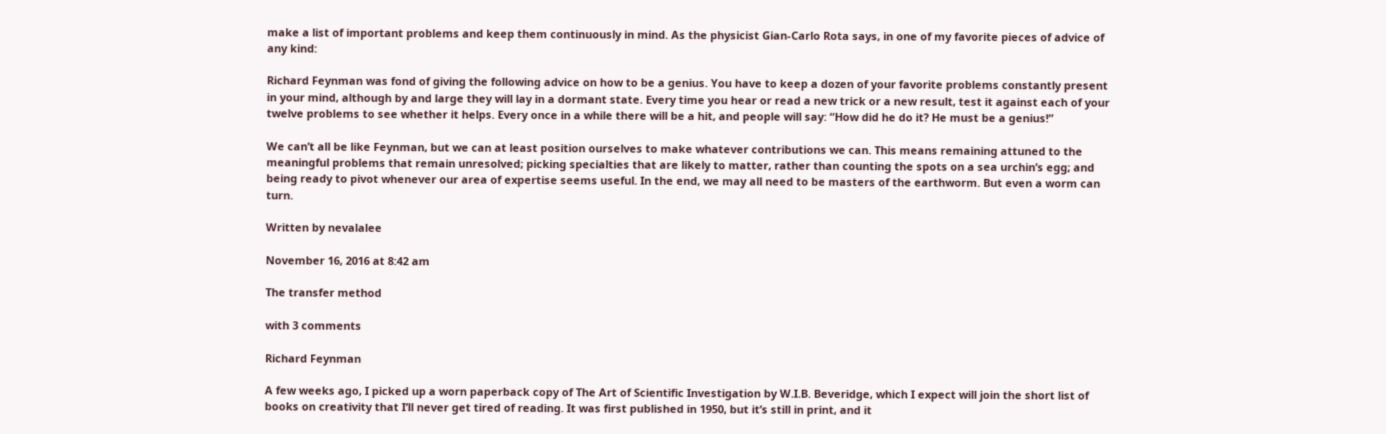make a list of important problems and keep them continuously in mind. As the physicist Gian-Carlo Rota says, in one of my favorite pieces of advice of any kind:

Richard Feynman was fond of giving the following advice on how to be a genius. You have to keep a dozen of your favorite problems constantly present in your mind, although by and large they will lay in a dormant state. Every time you hear or read a new trick or a new result, test it against each of your twelve problems to see whether it helps. Every once in a while there will be a hit, and people will say: “How did he do it? He must be a genius!”

We can’t all be like Feynman, but we can at least position ourselves to make whatever contributions we can. This means remaining attuned to the meaningful problems that remain unresolved; picking specialties that are likely to matter, rather than counting the spots on a sea urchin’s egg; and being ready to pivot whenever our area of expertise seems useful. In the end, we may all need to be masters of the earthworm. But even a worm can turn.

Written by nevalalee

November 16, 2016 at 8:42 am

The transfer method

with 3 comments

Richard Feynman

A few weeks ago, I picked up a worn paperback copy of The Art of Scientific Investigation by W.I.B. Beveridge, which I expect will join the short list of books on creativity that I’ll never get tired of reading. It was first published in 1950, but it’s still in print, and it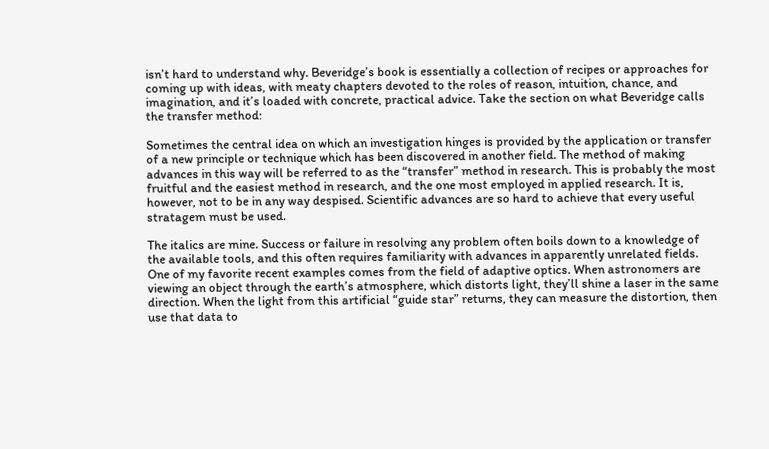isn’t hard to understand why. Beveridge’s book is essentially a collection of recipes or approaches for coming up with ideas, with meaty chapters devoted to the roles of reason, intuition, chance, and imagination, and it’s loaded with concrete, practical advice. Take the section on what Beveridge calls the transfer method:

Sometimes the central idea on which an investigation hinges is provided by the application or transfer of a new principle or technique which has been discovered in another field. The method of making advances in this way will be referred to as the “transfer” method in research. This is probably the most fruitful and the easiest method in research, and the one most employed in applied research. It is, however, not to be in any way despised. Scientific advances are so hard to achieve that every useful stratagem must be used.

The italics are mine. Success or failure in resolving any problem often boils down to a knowledge of the available tools, and this often requires familiarity with advances in apparently unrelated fields. One of my favorite recent examples comes from the field of adaptive optics. When astronomers are viewing an object through the earth’s atmosphere, which distorts light, they’ll shine a laser in the same direction. When the light from this artificial “guide star” returns, they can measure the distortion, then use that data to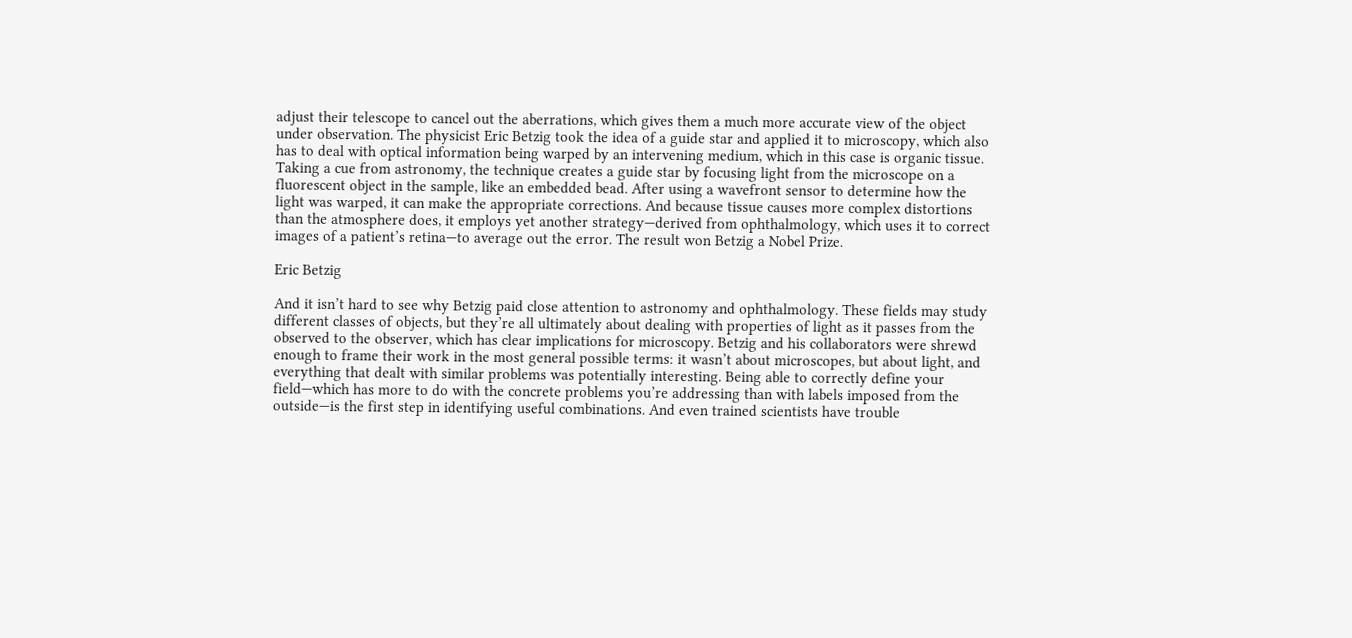adjust their telescope to cancel out the aberrations, which gives them a much more accurate view of the object under observation. The physicist Eric Betzig took the idea of a guide star and applied it to microscopy, which also has to deal with optical information being warped by an intervening medium, which in this case is organic tissue. Taking a cue from astronomy, the technique creates a guide star by focusing light from the microscope on a fluorescent object in the sample, like an embedded bead. After using a wavefront sensor to determine how the light was warped, it can make the appropriate corrections. And because tissue causes more complex distortions than the atmosphere does, it employs yet another strategy—derived from ophthalmology, which uses it to correct images of a patient’s retina—to average out the error. The result won Betzig a Nobel Prize.

Eric Betzig

And it isn’t hard to see why Betzig paid close attention to astronomy and ophthalmology. These fields may study different classes of objects, but they’re all ultimately about dealing with properties of light as it passes from the observed to the observer, which has clear implications for microscopy. Betzig and his collaborators were shrewd enough to frame their work in the most general possible terms: it wasn’t about microscopes, but about light, and everything that dealt with similar problems was potentially interesting. Being able to correctly define your field—which has more to do with the concrete problems you’re addressing than with labels imposed from the outside—is the first step in identifying useful combinations. And even trained scientists have trouble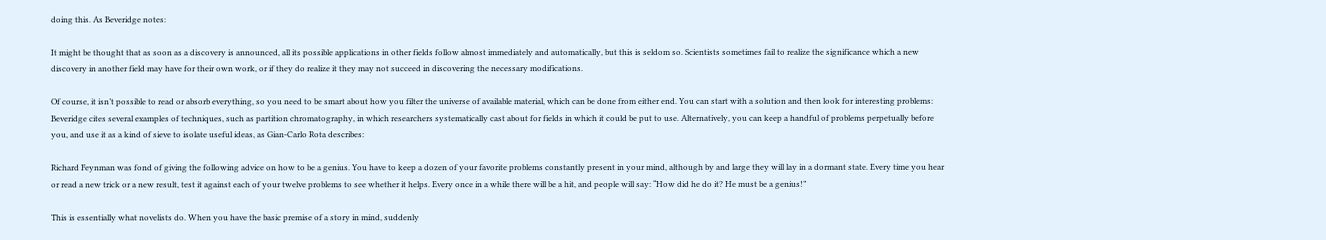doing this. As Beveridge notes:

It might be thought that as soon as a discovery is announced, all its possible applications in other fields follow almost immediately and automatically, but this is seldom so. Scientists sometimes fail to realize the significance which a new discovery in another field may have for their own work, or if they do realize it they may not succeed in discovering the necessary modifications.

Of course, it isn’t possible to read or absorb everything, so you need to be smart about how you filter the universe of available material, which can be done from either end. You can start with a solution and then look for interesting problems: Beveridge cites several examples of techniques, such as partition chromatography, in which researchers systematically cast about for fields in which it could be put to use. Alternatively, you can keep a handful of problems perpetually before you, and use it as a kind of sieve to isolate useful ideas, as Gian-Carlo Rota describes:

Richard Feynman was fond of giving the following advice on how to be a genius. You have to keep a dozen of your favorite problems constantly present in your mind, although by and large they will lay in a dormant state. Every time you hear or read a new trick or a new result, test it against each of your twelve problems to see whether it helps. Every once in a while there will be a hit, and people will say: “How did he do it? He must be a genius!”

This is essentially what novelists do. When you have the basic premise of a story in mind, suddenly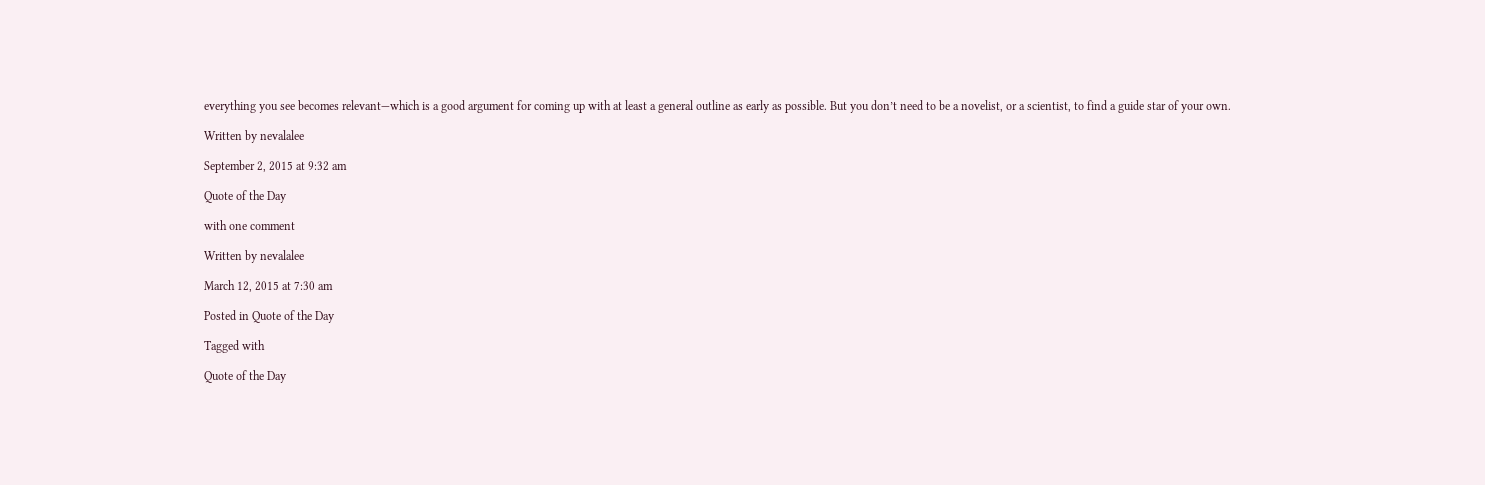everything you see becomes relevant—which is a good argument for coming up with at least a general outline as early as possible. But you don’t need to be a novelist, or a scientist, to find a guide star of your own.

Written by nevalalee

September 2, 2015 at 9:32 am

Quote of the Day

with one comment

Written by nevalalee

March 12, 2015 at 7:30 am

Posted in Quote of the Day

Tagged with

Quote of the Day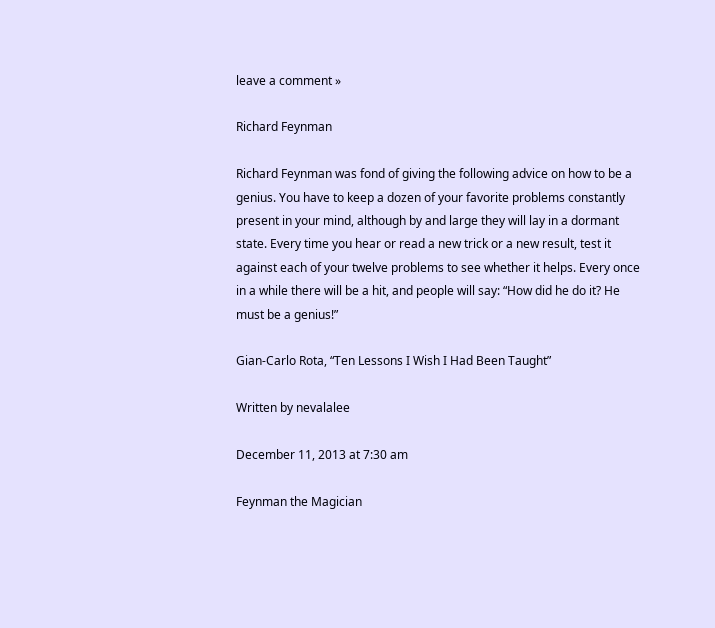leave a comment »

Richard Feynman

Richard Feynman was fond of giving the following advice on how to be a genius. You have to keep a dozen of your favorite problems constantly present in your mind, although by and large they will lay in a dormant state. Every time you hear or read a new trick or a new result, test it against each of your twelve problems to see whether it helps. Every once in a while there will be a hit, and people will say: “How did he do it? He must be a genius!”

Gian-Carlo Rota, “Ten Lessons I Wish I Had Been Taught”

Written by nevalalee

December 11, 2013 at 7:30 am

Feynman the Magician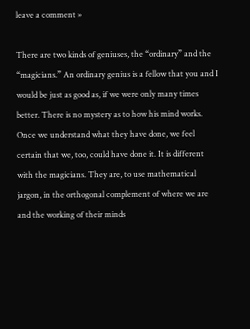leave a comment »

There are two kinds of geniuses, the “ordinary” and the “magicians.” An ordinary genius is a fellow that you and I would be just as good as, if we were only many times better. There is no mystery as to how his mind works. Once we understand what they have done, we feel certain that we, too, could have done it. It is different with the magicians. They are, to use mathematical jargon, in the orthogonal complement of where we are and the working of their minds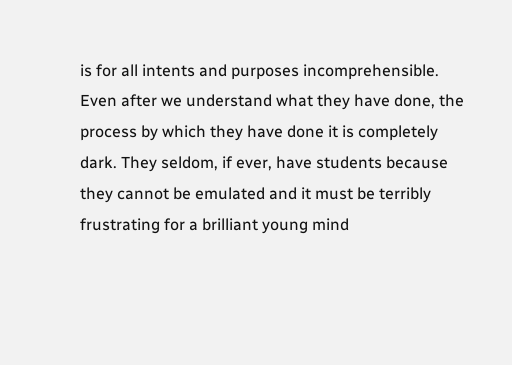is for all intents and purposes incomprehensible. Even after we understand what they have done, the process by which they have done it is completely dark. They seldom, if ever, have students because they cannot be emulated and it must be terribly frustrating for a brilliant young mind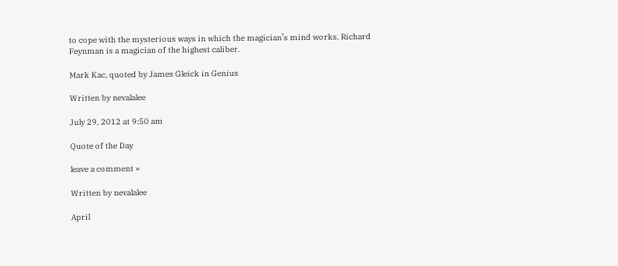to cope with the mysterious ways in which the magician’s mind works. Richard Feynman is a magician of the highest caliber.

Mark Kac, quoted by James Gleick in Genius

Written by nevalalee

July 29, 2012 at 9:50 am

Quote of the Day

leave a comment »

Written by nevalalee

April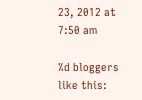23, 2012 at 7:50 am

%d bloggers like this: